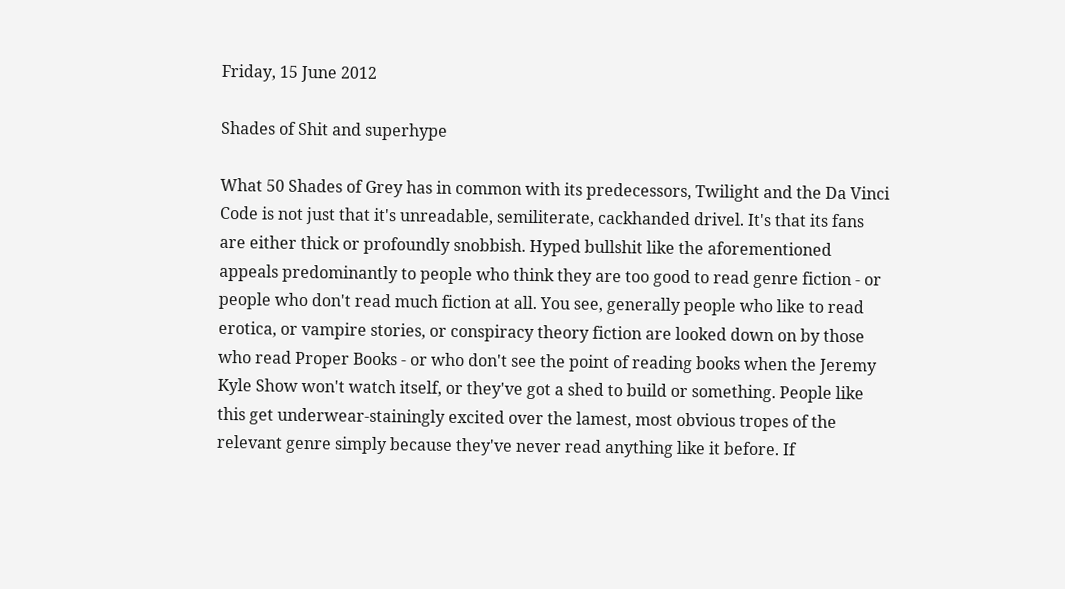Friday, 15 June 2012

Shades of Shit and superhype

What 50 Shades of Grey has in common with its predecessors, Twilight and the Da Vinci Code is not just that it's unreadable, semiliterate, cackhanded drivel. It's that its fans are either thick or profoundly snobbish. Hyped bullshit like the aforementioned appeals predominantly to people who think they are too good to read genre fiction - or people who don't read much fiction at all. You see, generally people who like to read erotica, or vampire stories, or conspiracy theory fiction are looked down on by those who read Proper Books - or who don't see the point of reading books when the Jeremy Kyle Show won't watch itself, or they've got a shed to build or something. People like this get underwear-stainingly excited over the lamest, most obvious tropes of the relevant genre simply because they've never read anything like it before. If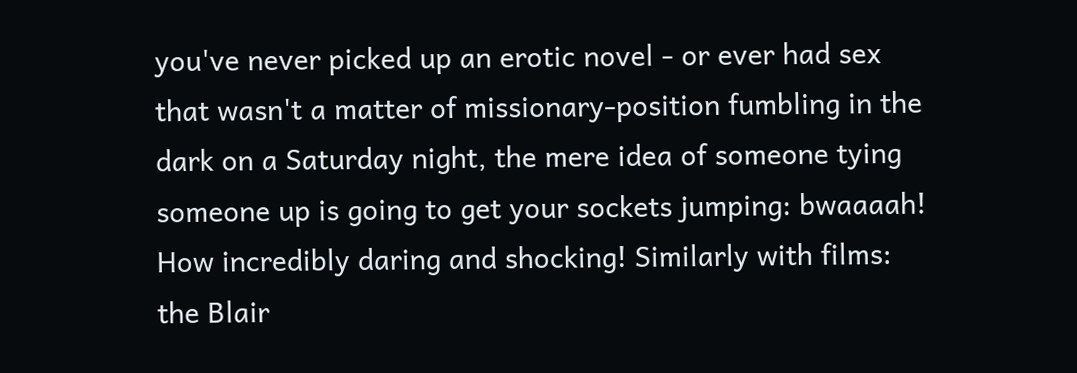you've never picked up an erotic novel - or ever had sex that wasn't a matter of missionary-position fumbling in the dark on a Saturday night, the mere idea of someone tying someone up is going to get your sockets jumping: bwaaaah! How incredibly daring and shocking! Similarly with films: the Blair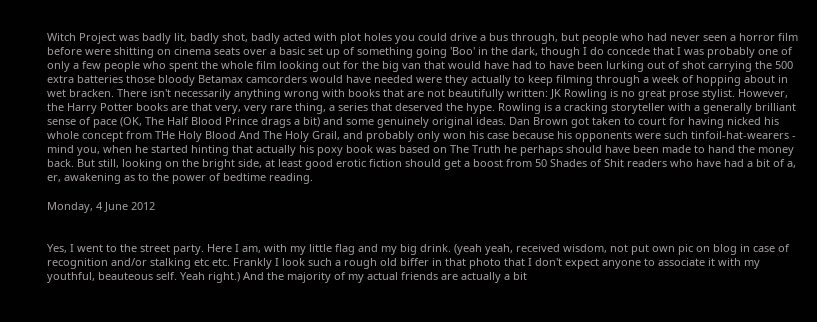Witch Project was badly lit, badly shot, badly acted with plot holes you could drive a bus through, but people who had never seen a horror film before were shitting on cinema seats over a basic set up of something going 'Boo' in the dark, though I do concede that I was probably one of only a few people who spent the whole film looking out for the big van that would have had to have been lurking out of shot carrying the 500 extra batteries those bloody Betamax camcorders would have needed were they actually to keep filming through a week of hopping about in wet bracken. There isn't necessarily anything wrong with books that are not beautifully written: JK Rowling is no great prose stylist. However, the Harry Potter books are that very, very rare thing, a series that deserved the hype. Rowling is a cracking storyteller with a generally brilliant sense of pace (OK, The Half Blood Prince drags a bit) and some genuinely original ideas. Dan Brown got taken to court for having nicked his whole concept from THe Holy Blood And The Holy Grail, and probably only won his case because his opponents were such tinfoil-hat-wearers - mind you, when he started hinting that actually his poxy book was based on The Truth he perhaps should have been made to hand the money back. But still, looking on the bright side, at least good erotic fiction should get a boost from 50 Shades of Shit readers who have had a bit of a, er, awakening as to the power of bedtime reading.

Monday, 4 June 2012


Yes, I went to the street party. Here I am, with my little flag and my big drink. (yeah yeah, received wisdom, not put own pic on blog in case of recognition and/or stalking etc etc. Frankly I look such a rough old biffer in that photo that I don't expect anyone to associate it with my youthful, beauteous self. Yeah right.) And the majority of my actual friends are actually a bit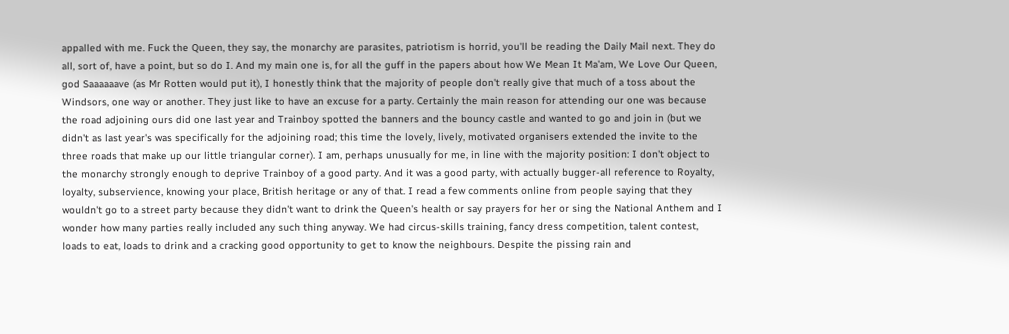appalled with me. Fuck the Queen, they say, the monarchy are parasites, patriotism is horrid, you'll be reading the Daily Mail next. They do all, sort of, have a point, but so do I. And my main one is, for all the guff in the papers about how We Mean It Ma'am, We Love Our Queen, god Saaaaaave (as Mr Rotten would put it), I honestly think that the majority of people don't really give that much of a toss about the Windsors, one way or another. They just like to have an excuse for a party. Certainly the main reason for attending our one was because the road adjoining ours did one last year and Trainboy spotted the banners and the bouncy castle and wanted to go and join in (but we didn't as last year's was specifically for the adjoining road; this time the lovely, lively, motivated organisers extended the invite to the three roads that make up our little triangular corner). I am, perhaps unusually for me, in line with the majority position: I don't object to the monarchy strongly enough to deprive Trainboy of a good party. And it was a good party, with actually bugger-all reference to Royalty, loyalty, subservience, knowing your place, British heritage or any of that. I read a few comments online from people saying that they wouldn't go to a street party because they didn't want to drink the Queen's health or say prayers for her or sing the National Anthem and I wonder how many parties really included any such thing anyway. We had circus-skills training, fancy dress competition, talent contest, loads to eat, loads to drink and a cracking good opportunity to get to know the neighbours. Despite the pissing rain and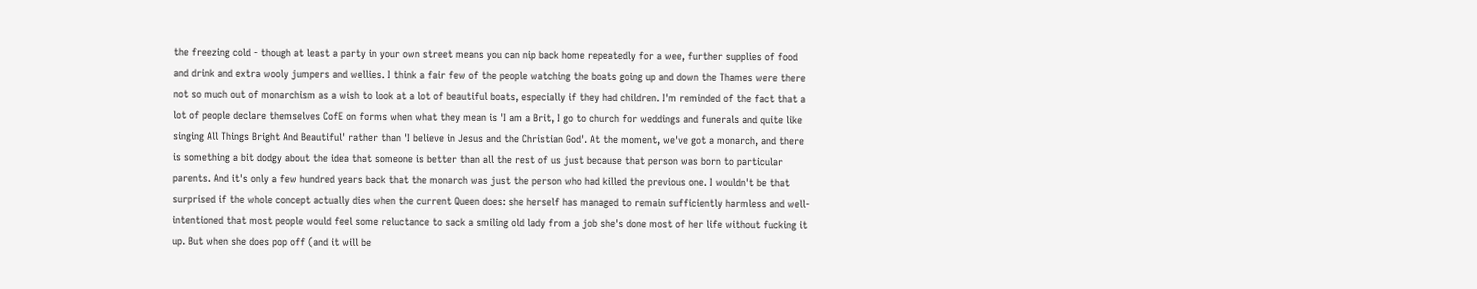the freezing cold - though at least a party in your own street means you can nip back home repeatedly for a wee, further supplies of food and drink and extra wooly jumpers and wellies. I think a fair few of the people watching the boats going up and down the Thames were there not so much out of monarchism as a wish to look at a lot of beautiful boats, especially if they had children. I'm reminded of the fact that a lot of people declare themselves CofE on forms when what they mean is 'I am a Brit, I go to church for weddings and funerals and quite like singing All Things Bright And Beautiful' rather than 'I believe in Jesus and the Christian God'. At the moment, we've got a monarch, and there is something a bit dodgy about the idea that someone is better than all the rest of us just because that person was born to particular parents. And it's only a few hundred years back that the monarch was just the person who had killed the previous one. I wouldn't be that surprised if the whole concept actually dies when the current Queen does: she herself has managed to remain sufficiently harmless and well-intentioned that most people would feel some reluctance to sack a smiling old lady from a job she's done most of her life without fucking it up. But when she does pop off (and it will be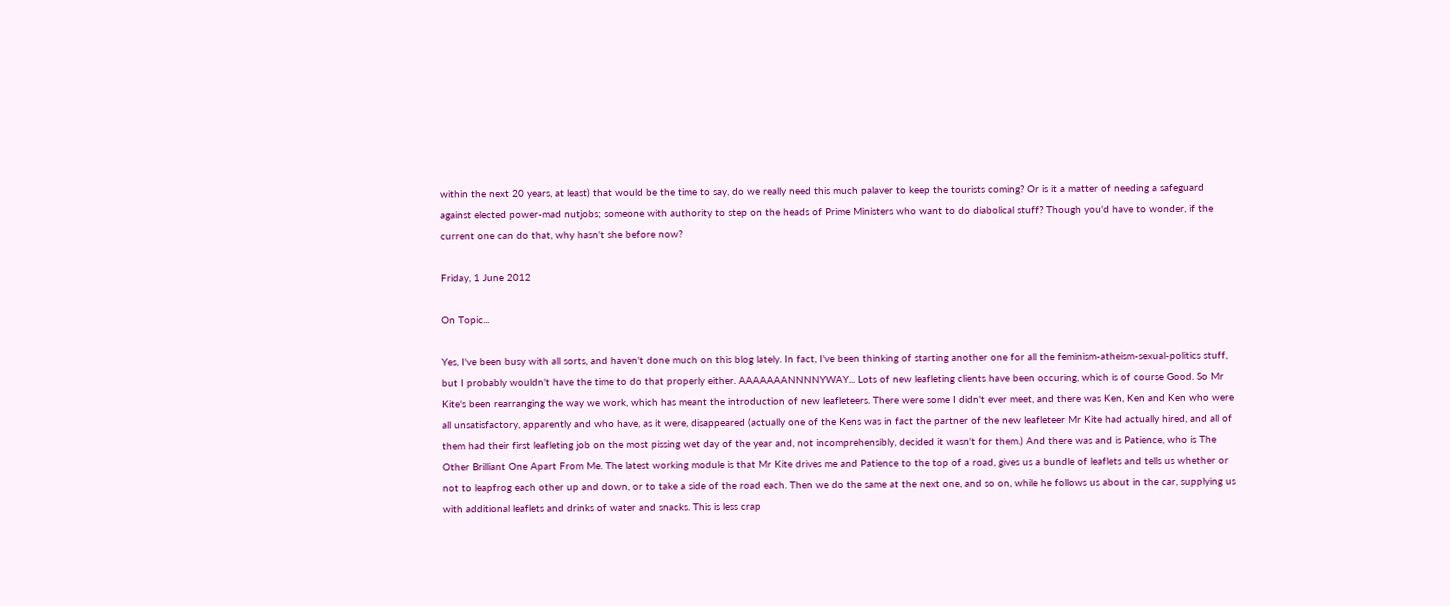within the next 20 years, at least) that would be the time to say, do we really need this much palaver to keep the tourists coming? Or is it a matter of needing a safeguard against elected power-mad nutjobs; someone with authority to step on the heads of Prime Ministers who want to do diabolical stuff? Though you'd have to wonder, if the current one can do that, why hasn't she before now?

Friday, 1 June 2012

On Topic...

Yes, I've been busy with all sorts, and haven't done much on this blog lately. In fact, I've been thinking of starting another one for all the feminism-atheism-sexual-politics stuff, but I probably wouldn't have the time to do that properly either. AAAAAAANNNNYWAY... Lots of new leafleting clients have been occuring, which is of course Good. So Mr Kite's been rearranging the way we work, which has meant the introduction of new leafleteers. There were some I didn't ever meet, and there was Ken, Ken and Ken who were all unsatisfactory, apparently and who have, as it were, disappeared (actually one of the Kens was in fact the partner of the new leafleteer Mr Kite had actually hired, and all of them had their first leafleting job on the most pissing wet day of the year and, not incomprehensibly, decided it wasn't for them.) And there was and is Patience, who is The Other Brilliant One Apart From Me. The latest working module is that Mr Kite drives me and Patience to the top of a road, gives us a bundle of leaflets and tells us whether or not to leapfrog each other up and down, or to take a side of the road each. Then we do the same at the next one, and so on, while he follows us about in the car, supplying us with additional leaflets and drinks of water and snacks. This is less crap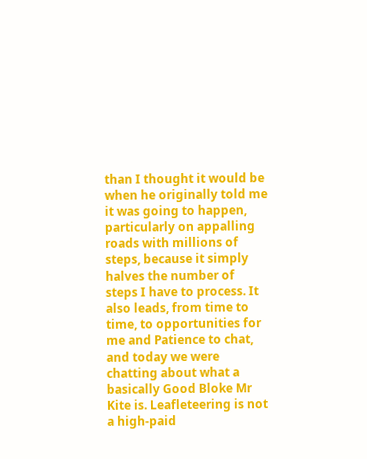than I thought it would be when he originally told me it was going to happen, particularly on appalling roads with millions of steps, because it simply halves the number of steps I have to process. It also leads, from time to time, to opportunities for me and Patience to chat, and today we were chatting about what a basically Good Bloke Mr Kite is. Leafleteering is not a high-paid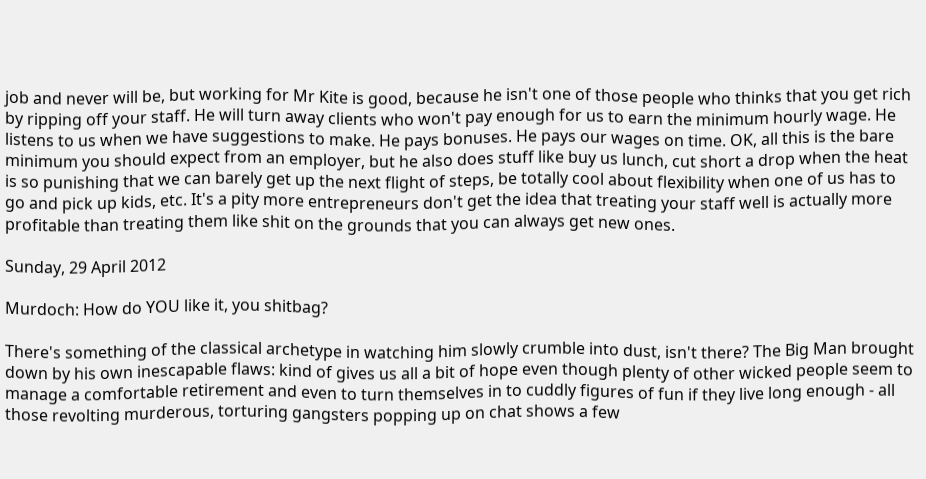job and never will be, but working for Mr Kite is good, because he isn't one of those people who thinks that you get rich by ripping off your staff. He will turn away clients who won't pay enough for us to earn the minimum hourly wage. He listens to us when we have suggestions to make. He pays bonuses. He pays our wages on time. OK, all this is the bare minimum you should expect from an employer, but he also does stuff like buy us lunch, cut short a drop when the heat is so punishing that we can barely get up the next flight of steps, be totally cool about flexibility when one of us has to go and pick up kids, etc. It's a pity more entrepreneurs don't get the idea that treating your staff well is actually more profitable than treating them like shit on the grounds that you can always get new ones.

Sunday, 29 April 2012

Murdoch: How do YOU like it, you shitbag?

There's something of the classical archetype in watching him slowly crumble into dust, isn't there? The Big Man brought down by his own inescapable flaws: kind of gives us all a bit of hope even though plenty of other wicked people seem to manage a comfortable retirement and even to turn themselves in to cuddly figures of fun if they live long enough - all those revolting murderous, torturing gangsters popping up on chat shows a few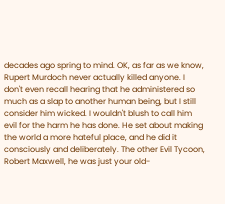decades ago spring to mind. OK, as far as we know, Rupert Murdoch never actually killed anyone. I don't even recall hearing that he administered so much as a slap to another human being, but I still consider him wicked. I wouldn't blush to call him evil for the harm he has done. He set about making the world a more hateful place, and he did it consciously and deliberately. The other Evil Tycoon, Robert Maxwell, he was just your old-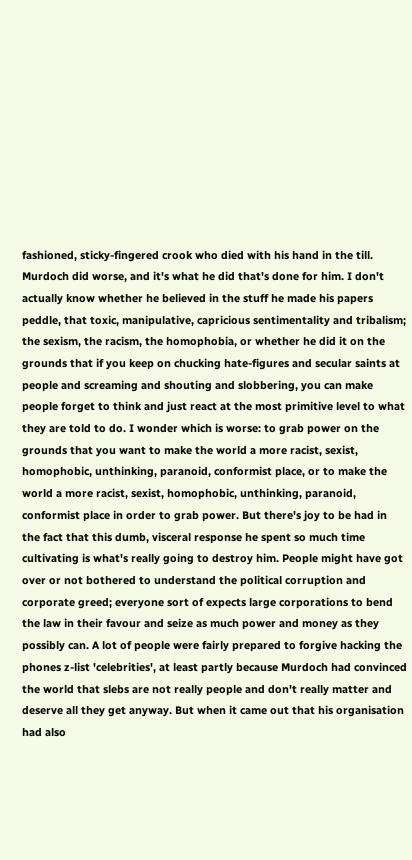fashioned, sticky-fingered crook who died with his hand in the till. Murdoch did worse, and it's what he did that's done for him. I don't actually know whether he believed in the stuff he made his papers peddle, that toxic, manipulative, capricious sentimentality and tribalism; the sexism, the racism, the homophobia, or whether he did it on the grounds that if you keep on chucking hate-figures and secular saints at people and screaming and shouting and slobbering, you can make people forget to think and just react at the most primitive level to what they are told to do. I wonder which is worse: to grab power on the grounds that you want to make the world a more racist, sexist, homophobic, unthinking, paranoid, conformist place, or to make the world a more racist, sexist, homophobic, unthinking, paranoid, conformist place in order to grab power. But there's joy to be had in the fact that this dumb, visceral response he spent so much time cultivating is what's really going to destroy him. People might have got over or not bothered to understand the political corruption and corporate greed; everyone sort of expects large corporations to bend the law in their favour and seize as much power and money as they possibly can. A lot of people were fairly prepared to forgive hacking the phones z-list 'celebrities', at least partly because Murdoch had convinced the world that slebs are not really people and don't really matter and deserve all they get anyway. But when it came out that his organisation had also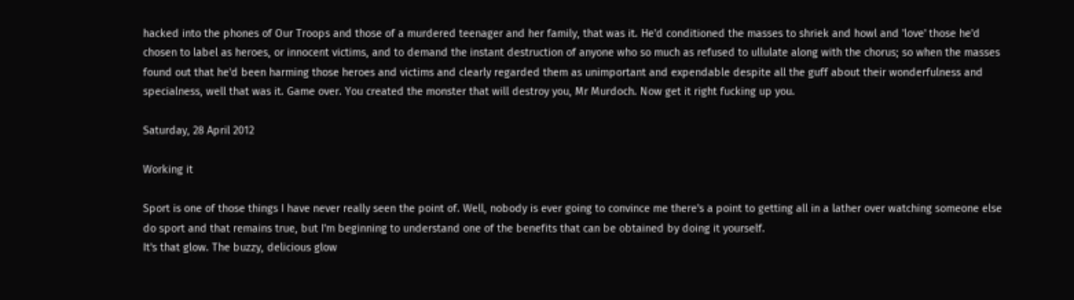hacked into the phones of Our Troops and those of a murdered teenager and her family, that was it. He'd conditioned the masses to shriek and howl and 'love' those he'd chosen to label as heroes, or innocent victims, and to demand the instant destruction of anyone who so much as refused to ullulate along with the chorus; so when the masses found out that he'd been harming those heroes and victims and clearly regarded them as unimportant and expendable despite all the guff about their wonderfulness and specialness, well that was it. Game over. You created the monster that will destroy you, Mr Murdoch. Now get it right fucking up you.

Saturday, 28 April 2012

Working it

Sport is one of those things I have never really seen the point of. Well, nobody is ever going to convince me there's a point to getting all in a lather over watching someone else do sport and that remains true, but I'm beginning to understand one of the benefits that can be obtained by doing it yourself.
It's that glow. The buzzy, delicious glow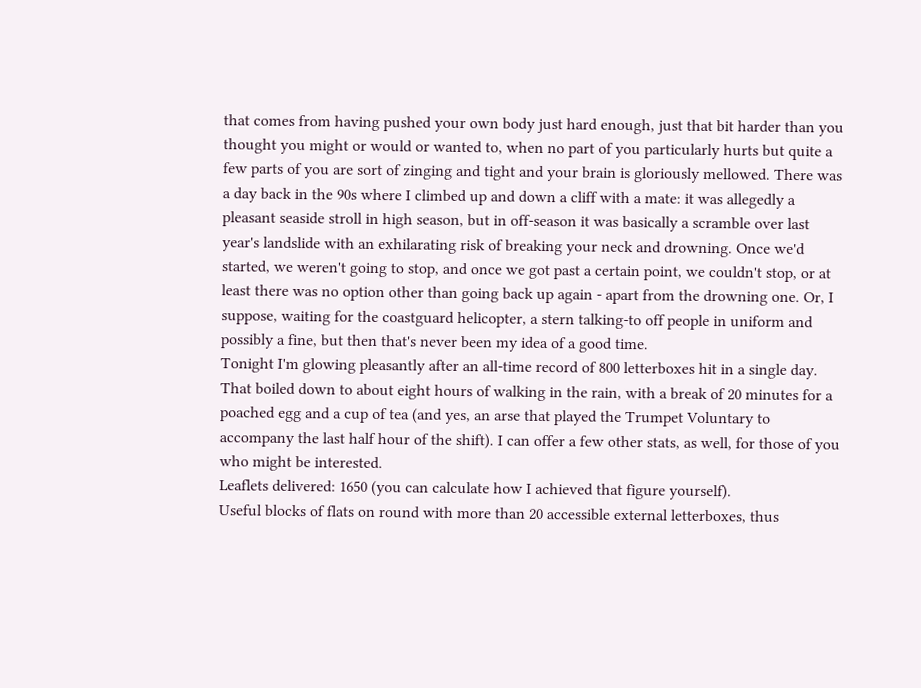that comes from having pushed your own body just hard enough, just that bit harder than you thought you might or would or wanted to, when no part of you particularly hurts but quite a few parts of you are sort of zinging and tight and your brain is gloriously mellowed. There was a day back in the 90s where I climbed up and down a cliff with a mate: it was allegedly a pleasant seaside stroll in high season, but in off-season it was basically a scramble over last year's landslide with an exhilarating risk of breaking your neck and drowning. Once we'd started, we weren't going to stop, and once we got past a certain point, we couldn't stop, or at least there was no option other than going back up again - apart from the drowning one. Or, I suppose, waiting for the coastguard helicopter, a stern talking-to off people in uniform and possibly a fine, but then that's never been my idea of a good time.
Tonight I'm glowing pleasantly after an all-time record of 800 letterboxes hit in a single day. That boiled down to about eight hours of walking in the rain, with a break of 20 minutes for a poached egg and a cup of tea (and yes, an arse that played the Trumpet Voluntary to accompany the last half hour of the shift). I can offer a few other stats, as well, for those of you who might be interested.
Leaflets delivered: 1650 (you can calculate how I achieved that figure yourself).
Useful blocks of flats on round with more than 20 accessible external letterboxes, thus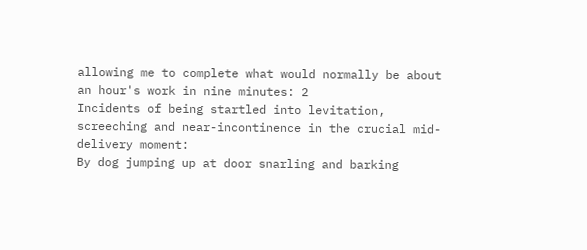allowing me to complete what would normally be about an hour's work in nine minutes: 2
Incidents of being startled into levitation, screeching and near-incontinence in the crucial mid-delivery moment:
By dog jumping up at door snarling and barking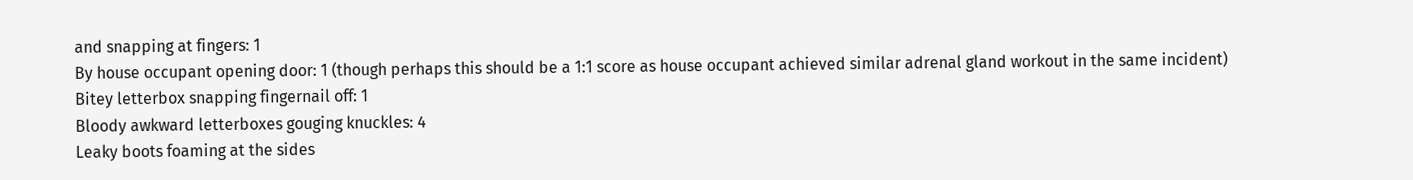and snapping at fingers: 1
By house occupant opening door: 1 (though perhaps this should be a 1:1 score as house occupant achieved similar adrenal gland workout in the same incident)
Bitey letterbox snapping fingernail off: 1
Bloody awkward letterboxes gouging knuckles: 4
Leaky boots foaming at the sides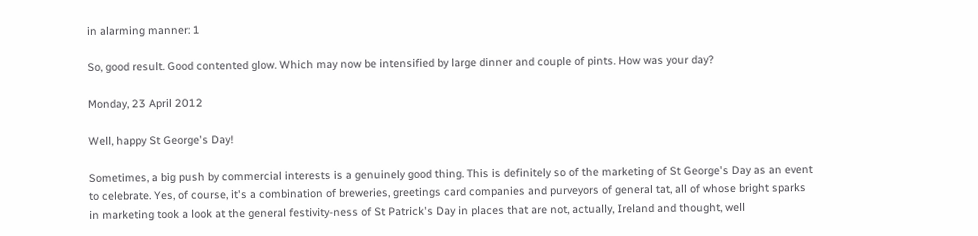in alarming manner: 1

So, good result. Good contented glow. Which may now be intensified by large dinner and couple of pints. How was your day?

Monday, 23 April 2012

Well, happy St George's Day!

Sometimes, a big push by commercial interests is a genuinely good thing. This is definitely so of the marketing of St George's Day as an event to celebrate. Yes, of course, it's a combination of breweries, greetings card companies and purveyors of general tat, all of whose bright sparks in marketing took a look at the general festivity-ness of St Patrick's Day in places that are not, actually, Ireland and thought, well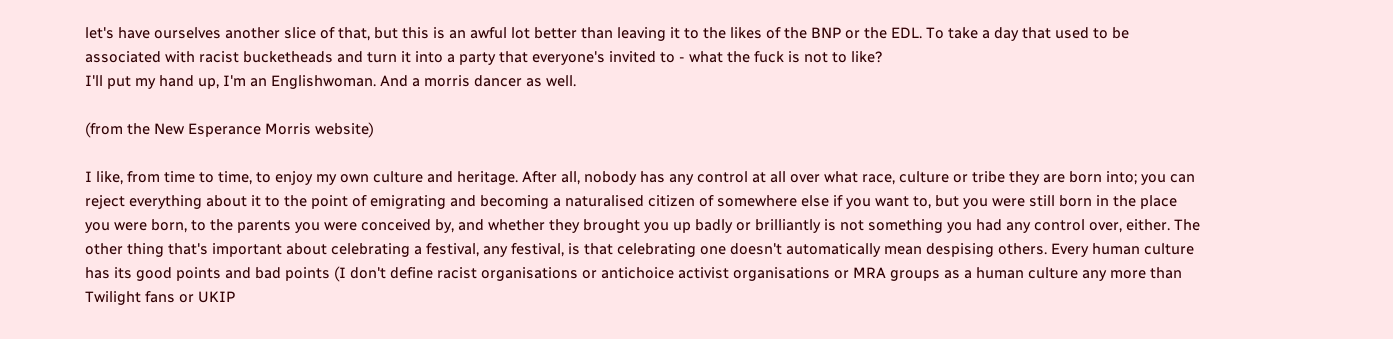let's have ourselves another slice of that, but this is an awful lot better than leaving it to the likes of the BNP or the EDL. To take a day that used to be associated with racist bucketheads and turn it into a party that everyone's invited to - what the fuck is not to like?
I'll put my hand up, I'm an Englishwoman. And a morris dancer as well.

(from the New Esperance Morris website)

I like, from time to time, to enjoy my own culture and heritage. After all, nobody has any control at all over what race, culture or tribe they are born into; you can reject everything about it to the point of emigrating and becoming a naturalised citizen of somewhere else if you want to, but you were still born in the place you were born, to the parents you were conceived by, and whether they brought you up badly or brilliantly is not something you had any control over, either. The other thing that's important about celebrating a festival, any festival, is that celebrating one doesn't automatically mean despising others. Every human culture has its good points and bad points (I don't define racist organisations or antichoice activist organisations or MRA groups as a human culture any more than Twilight fans or UKIP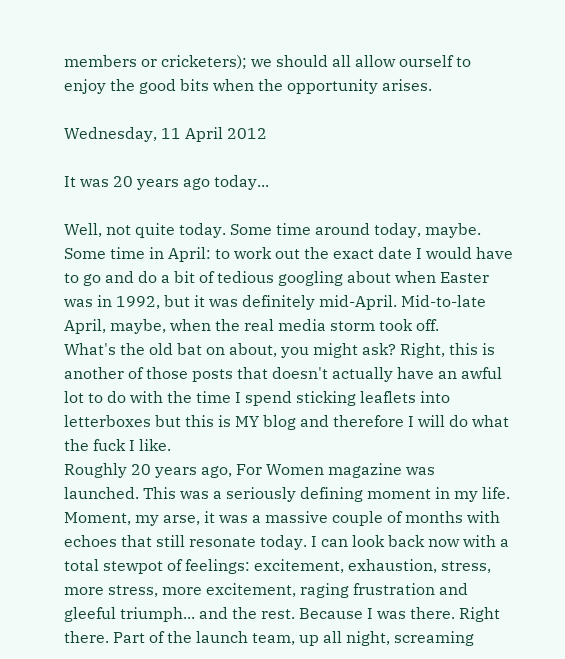members or cricketers); we should all allow ourself to enjoy the good bits when the opportunity arises.

Wednesday, 11 April 2012

It was 20 years ago today...

Well, not quite today. Some time around today, maybe. Some time in April: to work out the exact date I would have to go and do a bit of tedious googling about when Easter was in 1992, but it was definitely mid-April. Mid-to-late April, maybe, when the real media storm took off.
What's the old bat on about, you might ask? Right, this is another of those posts that doesn't actually have an awful lot to do with the time I spend sticking leaflets into letterboxes but this is MY blog and therefore I will do what the fuck I like.
Roughly 20 years ago, For Women magazine was launched. This was a seriously defining moment in my life. Moment, my arse, it was a massive couple of months with echoes that still resonate today. I can look back now with a total stewpot of feelings: excitement, exhaustion, stress, more stress, more excitement, raging frustration and gleeful triumph... and the rest. Because I was there. Right there. Part of the launch team, up all night, screaming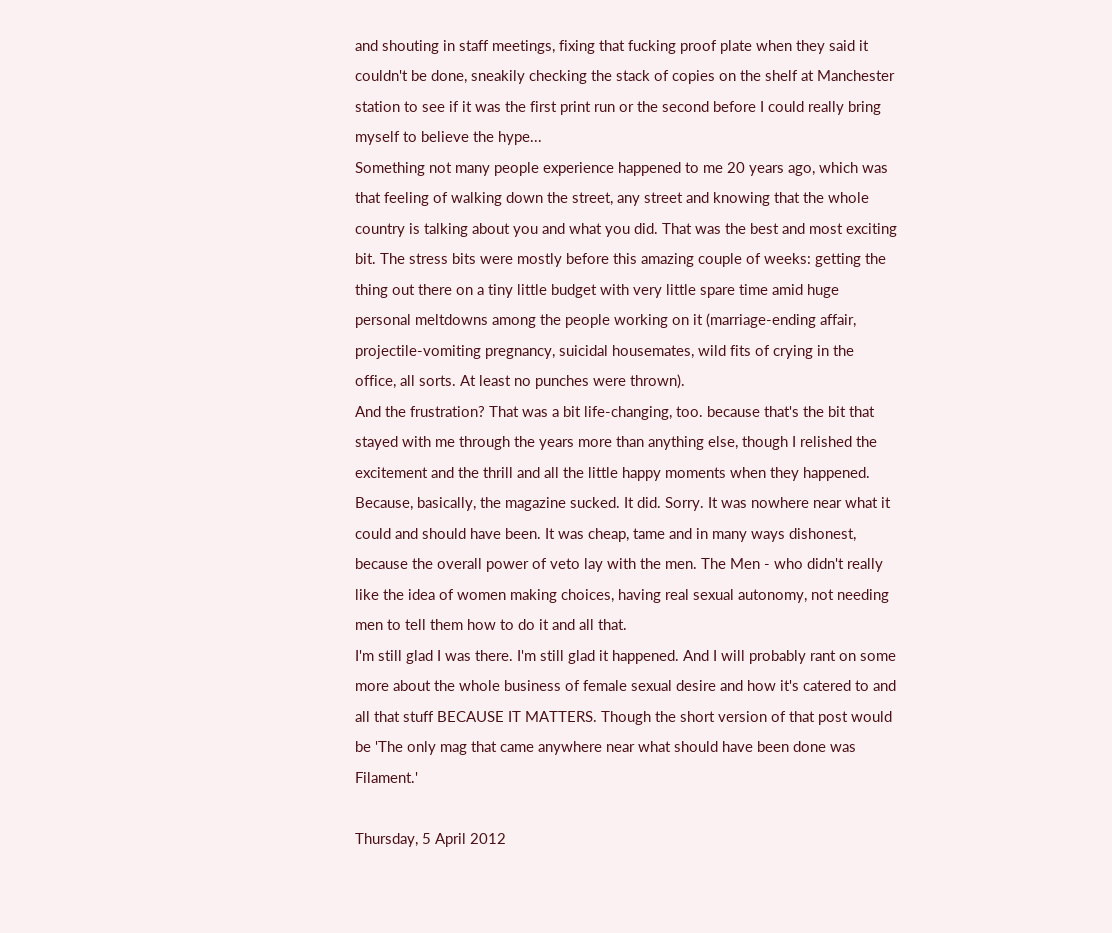and shouting in staff meetings, fixing that fucking proof plate when they said it couldn't be done, sneakily checking the stack of copies on the shelf at Manchester station to see if it was the first print run or the second before I could really bring myself to believe the hype...
Something not many people experience happened to me 20 years ago, which was that feeling of walking down the street, any street and knowing that the whole country is talking about you and what you did. That was the best and most exciting bit. The stress bits were mostly before this amazing couple of weeks: getting the thing out there on a tiny little budget with very little spare time amid huge personal meltdowns among the people working on it (marriage-ending affair, projectile-vomiting pregnancy, suicidal housemates, wild fits of crying in the office, all sorts. At least no punches were thrown).
And the frustration? That was a bit life-changing, too. because that's the bit that stayed with me through the years more than anything else, though I relished the excitement and the thrill and all the little happy moments when they happened. Because, basically, the magazine sucked. It did. Sorry. It was nowhere near what it could and should have been. It was cheap, tame and in many ways dishonest, because the overall power of veto lay with the men. The Men - who didn't really like the idea of women making choices, having real sexual autonomy, not needing men to tell them how to do it and all that.
I'm still glad I was there. I'm still glad it happened. And I will probably rant on some more about the whole business of female sexual desire and how it's catered to and all that stuff BECAUSE IT MATTERS. Though the short version of that post would be 'The only mag that came anywhere near what should have been done was Filament.'

Thursday, 5 April 2012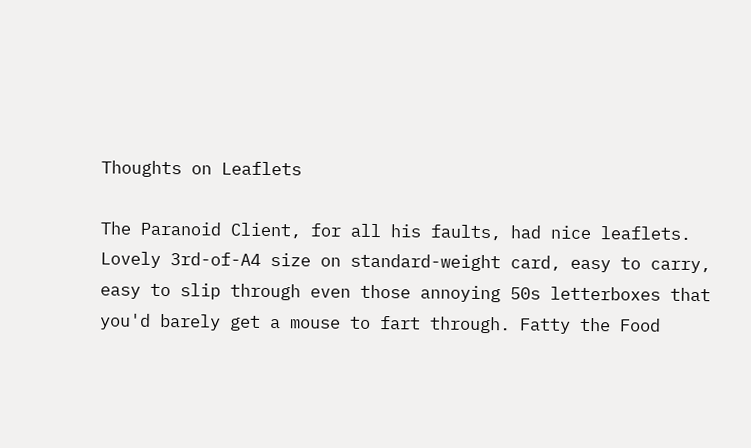Thoughts on Leaflets

The Paranoid Client, for all his faults, had nice leaflets. Lovely 3rd-of-A4 size on standard-weight card, easy to carry, easy to slip through even those annoying 50s letterboxes that you'd barely get a mouse to fart through. Fatty the Food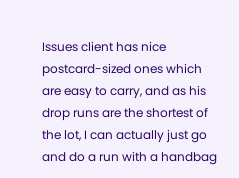Issues client has nice postcard-sized ones which are easy to carry, and as his drop runs are the shortest of the lot, I can actually just go and do a run with a handbag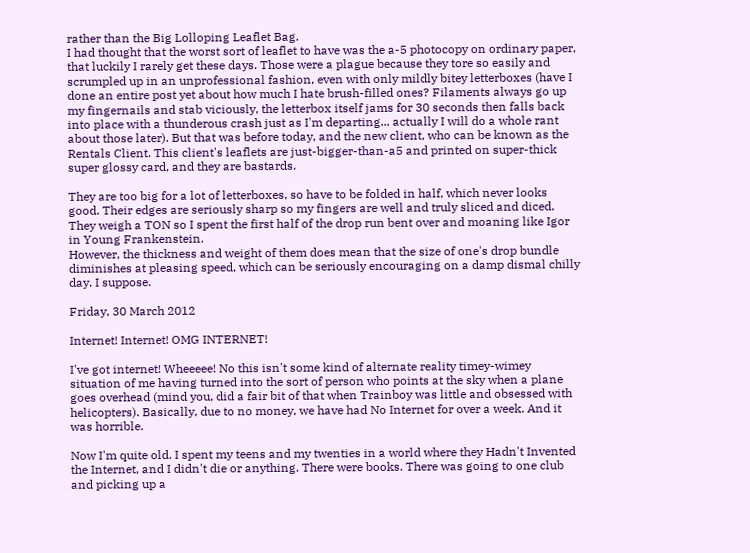rather than the Big Lolloping Leaflet Bag.
I had thought that the worst sort of leaflet to have was the a-5 photocopy on ordinary paper, that luckily I rarely get these days. Those were a plague because they tore so easily and scrumpled up in an unprofessional fashion, even with only mildly bitey letterboxes (have I done an entire post yet about how much I hate brush-filled ones? Filaments always go up my fingernails and stab viciously, the letterbox itself jams for 30 seconds then falls back into place with a thunderous crash just as I'm departing... actually I will do a whole rant about those later). But that was before today, and the new client, who can be known as the Rentals Client. This client's leaflets are just-bigger-than-a5 and printed on super-thick super glossy card, and they are bastards.

They are too big for a lot of letterboxes, so have to be folded in half, which never looks good. Their edges are seriously sharp so my fingers are well and truly sliced and diced. They weigh a TON so I spent the first half of the drop run bent over and moaning like Igor in Young Frankenstein.
However, the thickness and weight of them does mean that the size of one's drop bundle diminishes at pleasing speed, which can be seriously encouraging on a damp dismal chilly day. I suppose.

Friday, 30 March 2012

Internet! Internet! OMG INTERNET!

I've got internet! Wheeeee! No this isn't some kind of alternate reality timey-wimey situation of me having turned into the sort of person who points at the sky when a plane goes overhead (mind you, did a fair bit of that when Trainboy was little and obsessed with helicopters). Basically, due to no money, we have had No Internet for over a week. And it was horrible.

Now I'm quite old. I spent my teens and my twenties in a world where they Hadn't Invented the Internet, and I didn't die or anything. There were books. There was going to one club and picking up a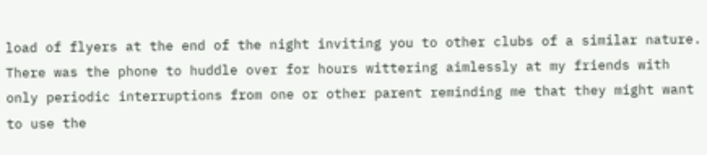load of flyers at the end of the night inviting you to other clubs of a similar nature. There was the phone to huddle over for hours wittering aimlessly at my friends with only periodic interruptions from one or other parent reminding me that they might want to use the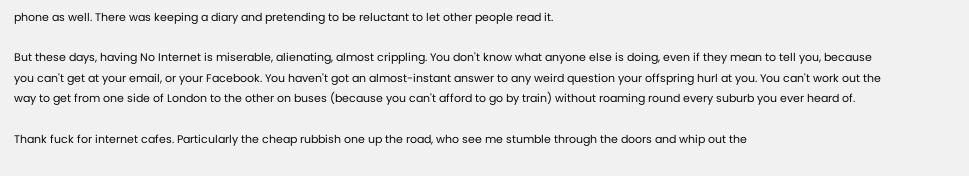phone as well. There was keeping a diary and pretending to be reluctant to let other people read it.

But these days, having No Internet is miserable, alienating, almost crippling. You don't know what anyone else is doing, even if they mean to tell you, because you can't get at your email, or your Facebook. You haven't got an almost-instant answer to any weird question your offspring hurl at you. You can't work out the way to get from one side of London to the other on buses (because you can't afford to go by train) without roaming round every suburb you ever heard of.

Thank fuck for internet cafes. Particularly the cheap rubbish one up the road, who see me stumble through the doors and whip out the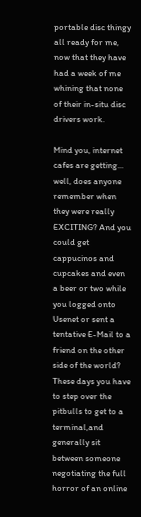portable disc thingy all ready for me, now that they have had a week of me whining that none of their in-situ disc drivers work.

Mind you, internet cafes are getting... well, does anyone remember when they were really EXCITING? And you could get cappucinos and cupcakes and even a beer or two while you logged onto Usenet or sent a tentative E-Mail to a friend on the other side of the world? These days you have to step over the pitbulls to get to a terminal,and generally sit between someone negotiating the full horror of an online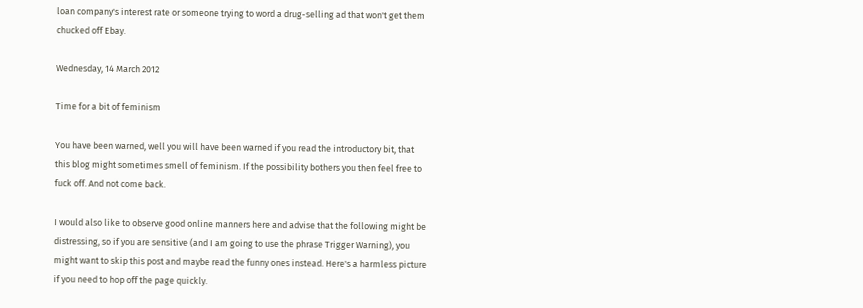loan company's interest rate or someone trying to word a drug-selling ad that won't get them chucked off Ebay.

Wednesday, 14 March 2012

Time for a bit of feminism

You have been warned, well you will have been warned if you read the introductory bit, that this blog might sometimes smell of feminism. If the possibility bothers you then feel free to fuck off. And not come back.

I would also like to observe good online manners here and advise that the following might be distressing, so if you are sensitive (and I am going to use the phrase Trigger Warning), you might want to skip this post and maybe read the funny ones instead. Here's a harmless picture if you need to hop off the page quickly.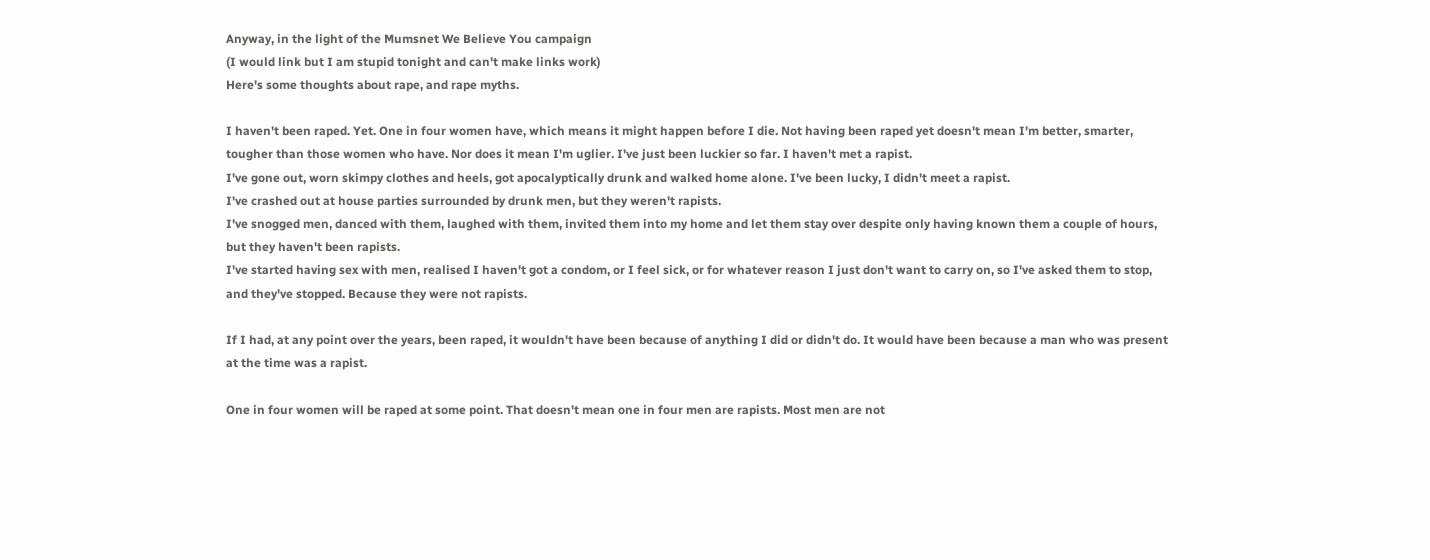Anyway, in the light of the Mumsnet We Believe You campaign
(I would link but I am stupid tonight and can't make links work)
Here's some thoughts about rape, and rape myths.

I haven't been raped. Yet. One in four women have, which means it might happen before I die. Not having been raped yet doesn't mean I'm better, smarter, tougher than those women who have. Nor does it mean I'm uglier. I've just been luckier so far. I haven't met a rapist.
I've gone out, worn skimpy clothes and heels, got apocalyptically drunk and walked home alone. I've been lucky, I didn't meet a rapist.
I've crashed out at house parties surrounded by drunk men, but they weren't rapists.
I've snogged men, danced with them, laughed with them, invited them into my home and let them stay over despite only having known them a couple of hours, but they haven't been rapists.
I've started having sex with men, realised I haven't got a condom, or I feel sick, or for whatever reason I just don't want to carry on, so I've asked them to stop, and they've stopped. Because they were not rapists.

If I had, at any point over the years, been raped, it wouldn't have been because of anything I did or didn't do. It would have been because a man who was present at the time was a rapist.

One in four women will be raped at some point. That doesn't mean one in four men are rapists. Most men are not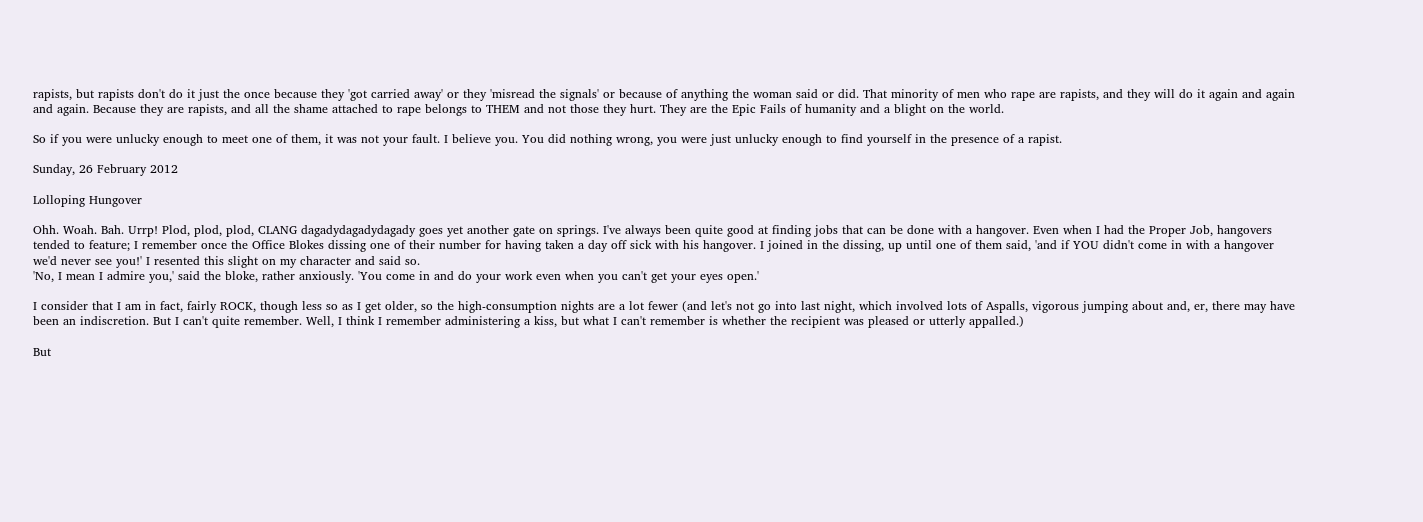rapists, but rapists don't do it just the once because they 'got carried away' or they 'misread the signals' or because of anything the woman said or did. That minority of men who rape are rapists, and they will do it again and again and again. Because they are rapists, and all the shame attached to rape belongs to THEM and not those they hurt. They are the Epic Fails of humanity and a blight on the world.

So if you were unlucky enough to meet one of them, it was not your fault. I believe you. You did nothing wrong, you were just unlucky enough to find yourself in the presence of a rapist.

Sunday, 26 February 2012

Lolloping Hungover

Ohh. Woah. Bah. Urrp! Plod, plod, plod, CLANG dagadydagadydagady goes yet another gate on springs. I've always been quite good at finding jobs that can be done with a hangover. Even when I had the Proper Job, hangovers tended to feature; I remember once the Office Blokes dissing one of their number for having taken a day off sick with his hangover. I joined in the dissing, up until one of them said, 'and if YOU didn't come in with a hangover we'd never see you!' I resented this slight on my character and said so.
'No, I mean I admire you,' said the bloke, rather anxiously. 'You come in and do your work even when you can't get your eyes open.'

I consider that I am in fact, fairly ROCK, though less so as I get older, so the high-consumption nights are a lot fewer (and let's not go into last night, which involved lots of Aspalls, vigorous jumping about and, er, there may have been an indiscretion. But I can't quite remember. Well, I think I remember administering a kiss, but what I can't remember is whether the recipient was pleased or utterly appalled.)

But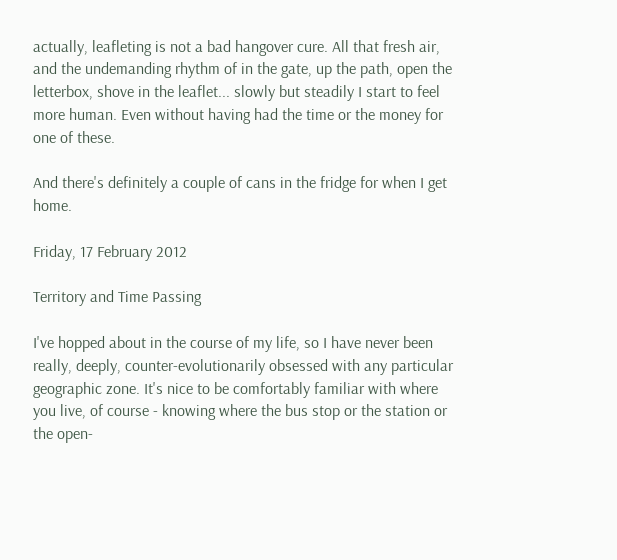actually, leafleting is not a bad hangover cure. All that fresh air, and the undemanding rhythm of in the gate, up the path, open the letterbox, shove in the leaflet... slowly but steadily I start to feel more human. Even without having had the time or the money for one of these.

And there's definitely a couple of cans in the fridge for when I get home.

Friday, 17 February 2012

Territory and Time Passing

I've hopped about in the course of my life, so I have never been really, deeply, counter-evolutionarily obsessed with any particular geographic zone. It's nice to be comfortably familiar with where you live, of course - knowing where the bus stop or the station or the open-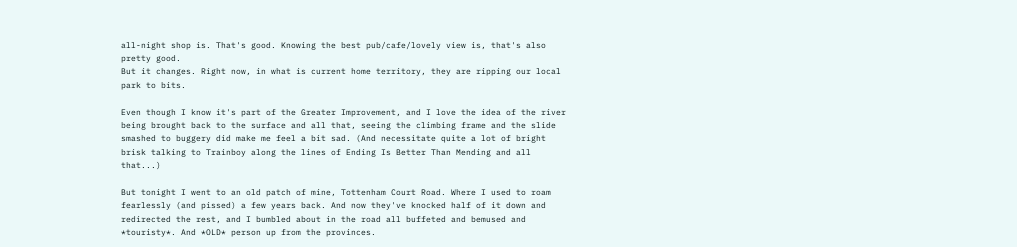all-night shop is. That's good. Knowing the best pub/cafe/lovely view is, that's also pretty good.
But it changes. Right now, in what is current home territory, they are ripping our local park to bits.

Even though I know it's part of the Greater Improvement, and I love the idea of the river being brought back to the surface and all that, seeing the climbing frame and the slide smashed to buggery did make me feel a bit sad. (And necessitate quite a lot of bright brisk talking to Trainboy along the lines of Ending Is Better Than Mending and all that...)

But tonight I went to an old patch of mine, Tottenham Court Road. Where I used to roam fearlessly (and pissed) a few years back. And now they've knocked half of it down and redirected the rest, and I bumbled about in the road all buffeted and bemused and *touristy*. And *OLD* person up from the provinces.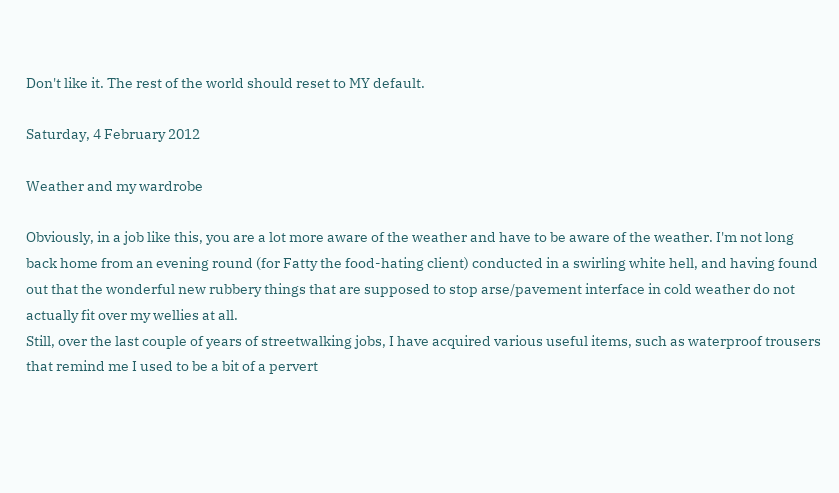Don't like it. The rest of the world should reset to MY default.

Saturday, 4 February 2012

Weather and my wardrobe

Obviously, in a job like this, you are a lot more aware of the weather and have to be aware of the weather. I'm not long back home from an evening round (for Fatty the food-hating client) conducted in a swirling white hell, and having found out that the wonderful new rubbery things that are supposed to stop arse/pavement interface in cold weather do not actually fit over my wellies at all.
Still, over the last couple of years of streetwalking jobs, I have acquired various useful items, such as waterproof trousers that remind me I used to be a bit of a pervert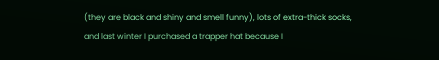(they are black and shiny and smell funny), lots of extra-thick socks, and last winter I purchased a trapper hat because I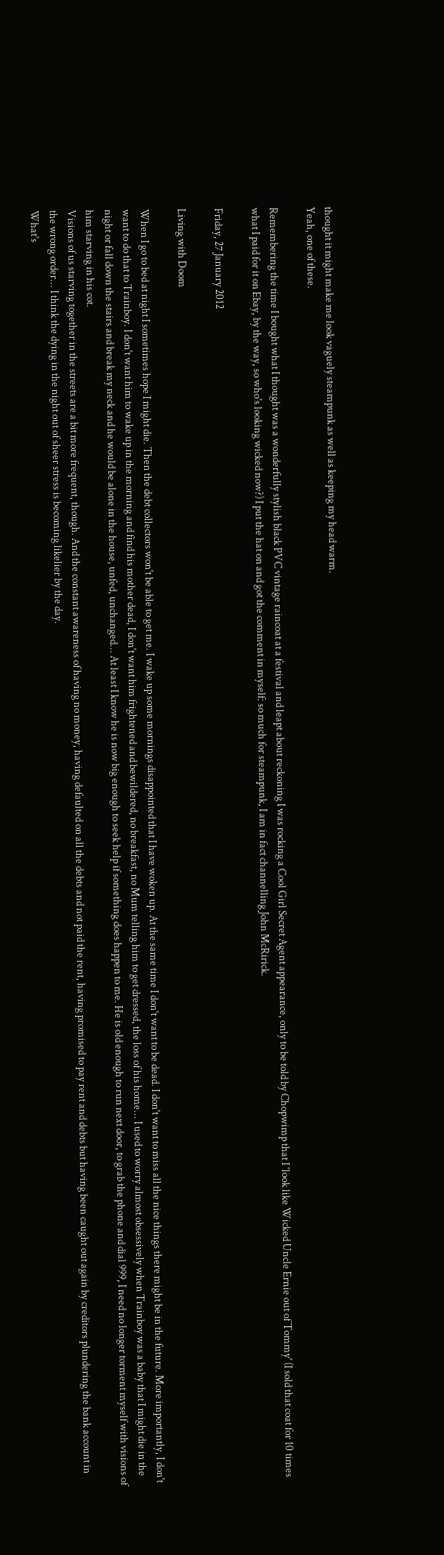thought it might make me look vaguely steampunk as well as keeping my head warm.
Yeah, one of these.

Remembering the time I bought what I thought was a wonderfully stylish black PVC vintage raincoat at a festival and leapt about reckoning I was rocking a Cool Girl Secret Agent appearance, only to be told by Chopwimp that I 'look like Wicked Uncle Ernie out of Tommy' (I sold that coat for 10 times what I paid for it on Ebay, by the way, so who's looking wicked now?) I put the hat on and got the comment in myself: so much for steampunk, I am in fact channelling John McRirick.

Friday, 27 January 2012

Living with Doom

When I go to bed at night I sometimes hope I might die. Then the debt collectors won't be able to get me. I wake up some mornings disappointed that I have woken up. At the same time I don't want to be dead. I don't want to miss all the nice things there might be in the future. More importantly, I don't want to do that to Trainboy. I don't want him to wake up in the morning and find his mother dead, I don't want him frightened and bewildered, no breakfast, no Mum telling him to get dressed, the loss of his home... I used to worry almost obsessively when Trainboy was a baby that I might die in the night or fall down the stairs and break my neck and he would be alone in the house, unfed, unchanged... At least I know he is now big enough to seek help if something does happen to me. He is old enough to run next door, to grab the phone and dial 999, I need no longer torment myself with visions of him starving in his cot.
Visions of us starving together in the streets are a bit more frequent, though. And the constant awareness of having no money, having defaulted on all the debts and not paid the rent, having promised to pay rent and debts but having been caught out again by creditors plundering the bank account in the wrong order... I think the dying in the night out of sheer stress is becoming likelier by the day.
What's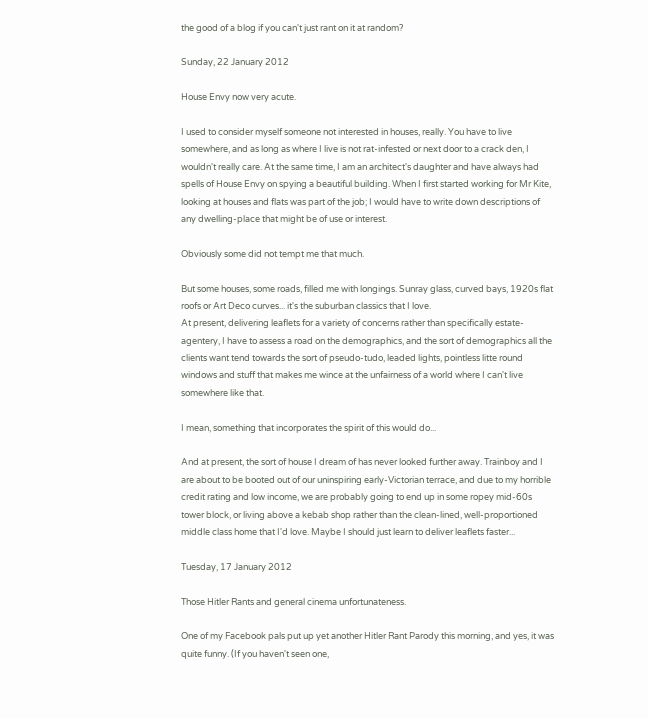the good of a blog if you can't just rant on it at random?

Sunday, 22 January 2012

House Envy now very acute.

I used to consider myself someone not interested in houses, really. You have to live somewhere, and as long as where I live is not rat-infested or next door to a crack den, I wouldn't really care. At the same time, I am an architect's daughter and have always had spells of House Envy on spying a beautiful building. When I first started working for Mr Kite, looking at houses and flats was part of the job; I would have to write down descriptions of any dwelling-place that might be of use or interest.

Obviously some did not tempt me that much.

But some houses, some roads, filled me with longings. Sunray glass, curved bays, 1920s flat roofs or Art Deco curves... it's the suburban classics that I love.
At present, delivering leaflets for a variety of concerns rather than specifically estate-agentery, I have to assess a road on the demographics, and the sort of demographics all the clients want tend towards the sort of pseudo-tudo, leaded lights, pointless litte round windows and stuff that makes me wince at the unfairness of a world where I can't live somewhere like that.

I mean, something that incorporates the spirit of this would do...

And at present, the sort of house I dream of has never looked further away. Trainboy and I are about to be booted out of our uninspiring early-Victorian terrace, and due to my horrible credit rating and low income, we are probably going to end up in some ropey mid-60s tower block, or living above a kebab shop rather than the clean-lined, well-proportioned middle class home that I'd love. Maybe I should just learn to deliver leaflets faster...

Tuesday, 17 January 2012

Those Hitler Rants and general cinema unfortunateness.

One of my Facebook pals put up yet another Hitler Rant Parody this morning, and yes, it was quite funny. (If you haven't seen one,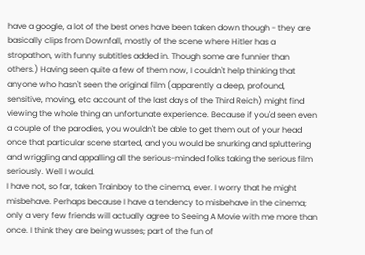have a google, a lot of the best ones have been taken down though - they are basically clips from Downfall, mostly of the scene where Hitler has a stropathon, with funny subtitles added in. Though some are funnier than others.) Having seen quite a few of them now, I couldn't help thinking that anyone who hasn't seen the original film (apparently a deep, profound, sensitive, moving, etc account of the last days of the Third Reich) might find viewing the whole thing an unfortunate experience. Because if you'd seen even a couple of the parodies, you wouldn't be able to get them out of your head once that particular scene started, and you would be snurking and spluttering and wriggling and appalling all the serious-minded folks taking the serious film seriously. Well I would.
I have not, so far, taken Trainboy to the cinema, ever. I worry that he might misbehave. Perhaps because I have a tendency to misbehave in the cinema; only a very few friends will actually agree to Seeing A Movie with me more than once. I think they are being wusses; part of the fun of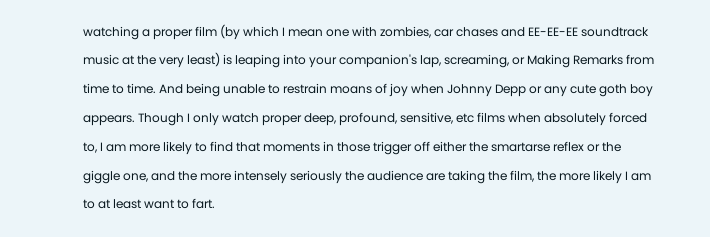watching a proper film (by which I mean one with zombies, car chases and EE-EE-EE soundtrack music at the very least) is leaping into your companion's lap, screaming, or Making Remarks from time to time. And being unable to restrain moans of joy when Johnny Depp or any cute goth boy appears. Though I only watch proper deep, profound, sensitive, etc films when absolutely forced to, I am more likely to find that moments in those trigger off either the smartarse reflex or the giggle one, and the more intensely seriously the audience are taking the film, the more likely I am to at least want to fart.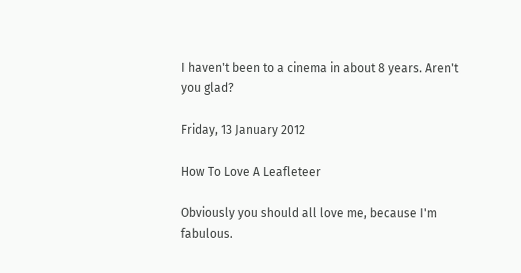I haven't been to a cinema in about 8 years. Aren't you glad?

Friday, 13 January 2012

How To Love A Leafleteer

Obviously you should all love me, because I'm fabulous.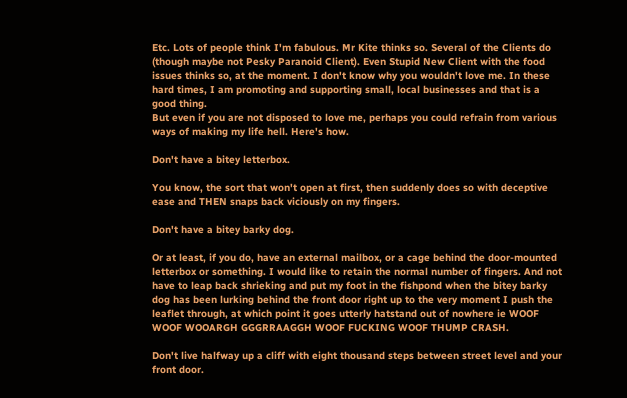Etc. Lots of people think I'm fabulous. Mr Kite thinks so. Several of the Clients do (though maybe not Pesky Paranoid Client). Even Stupid New Client with the food issues thinks so, at the moment. I don't know why you wouldn't love me. In these hard times, I am promoting and supporting small, local businesses and that is a good thing.
But even if you are not disposed to love me, perhaps you could refrain from various ways of making my life hell. Here's how.

Don't have a bitey letterbox.

You know, the sort that won't open at first, then suddenly does so with deceptive ease and THEN snaps back viciously on my fingers.

Don't have a bitey barky dog.

Or at least, if you do, have an external mailbox, or a cage behind the door-mounted letterbox or something. I would like to retain the normal number of fingers. And not have to leap back shrieking and put my foot in the fishpond when the bitey barky dog has been lurking behind the front door right up to the very moment I push the leaflet through, at which point it goes utterly hatstand out of nowhere ie WOOF WOOF WOOARGH GGGRRAAGGH WOOF FUCKING WOOF THUMP CRASH.

Don't live halfway up a cliff with eight thousand steps between street level and your front door.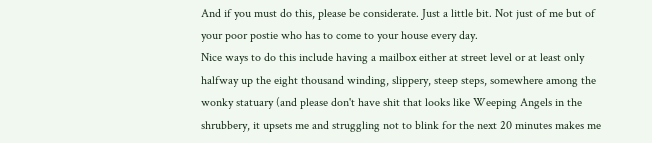And if you must do this, please be considerate. Just a little bit. Not just of me but of your poor postie who has to come to your house every day.
Nice ways to do this include having a mailbox either at street level or at least only halfway up the eight thousand winding, slippery, steep steps, somewhere among the wonky statuary (and please don't have shit that looks like Weeping Angels in the shrubbery, it upsets me and struggling not to blink for the next 20 minutes makes me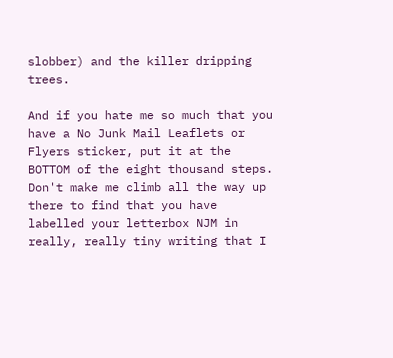slobber) and the killer dripping trees.

And if you hate me so much that you have a No Junk Mail Leaflets or Flyers sticker, put it at the BOTTOM of the eight thousand steps. Don't make me climb all the way up there to find that you have labelled your letterbox NJM in really, really tiny writing that I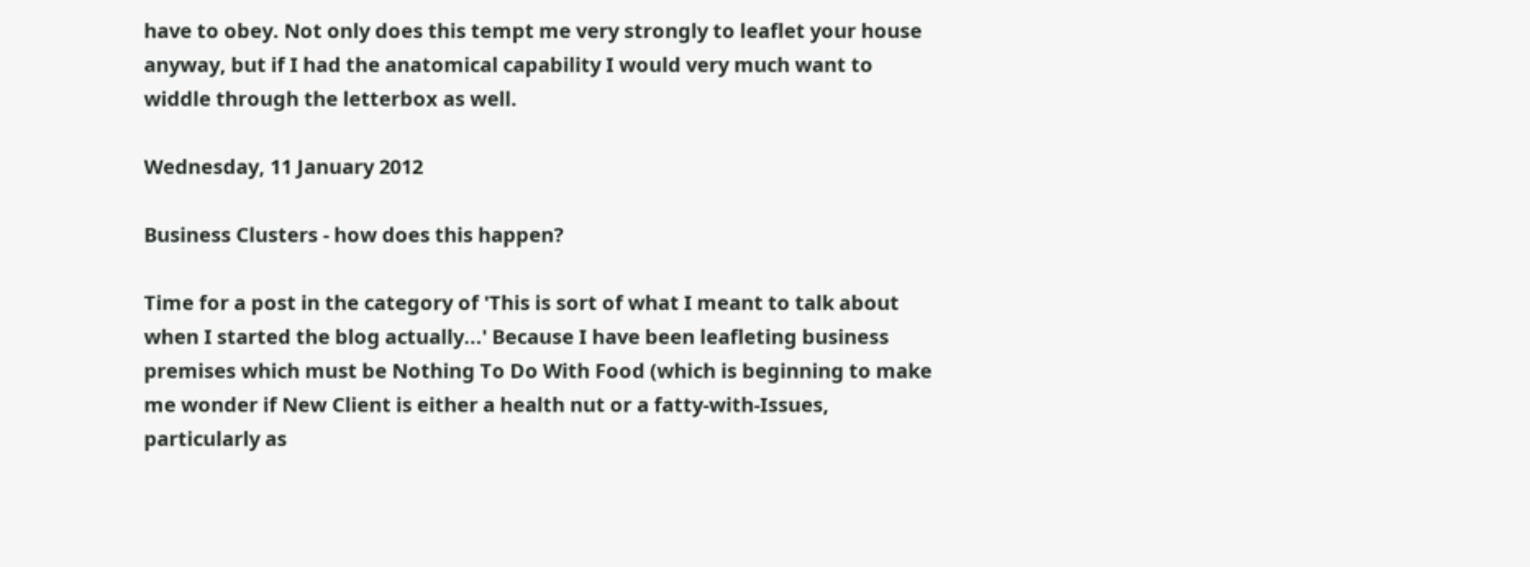have to obey. Not only does this tempt me very strongly to leaflet your house anyway, but if I had the anatomical capability I would very much want to widdle through the letterbox as well.

Wednesday, 11 January 2012

Business Clusters - how does this happen?

Time for a post in the category of 'This is sort of what I meant to talk about when I started the blog actually...' Because I have been leafleting business premises which must be Nothing To Do With Food (which is beginning to make me wonder if New Client is either a health nut or a fatty-with-Issues, particularly as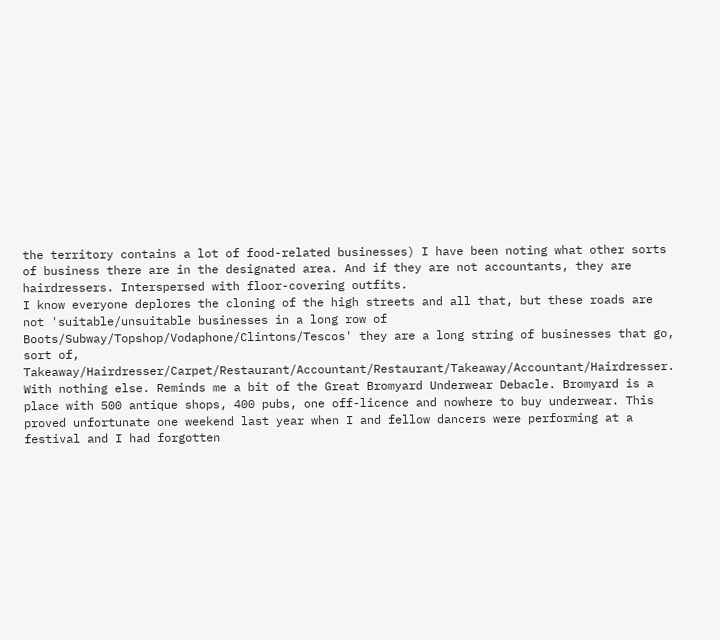the territory contains a lot of food-related businesses) I have been noting what other sorts of business there are in the designated area. And if they are not accountants, they are hairdressers. Interspersed with floor-covering outfits.
I know everyone deplores the cloning of the high streets and all that, but these roads are not 'suitable/unsuitable businesses in a long row of Boots/Subway/Topshop/Vodaphone/Clintons/Tescos' they are a long string of businesses that go, sort of, Takeaway/Hairdresser/Carpet/Restaurant/Accountant/Restaurant/Takeaway/Accountant/Hairdresser. With nothing else. Reminds me a bit of the Great Bromyard Underwear Debacle. Bromyard is a place with 500 antique shops, 400 pubs, one off-licence and nowhere to buy underwear. This proved unfortunate one weekend last year when I and fellow dancers were performing at a festival and I had forgotten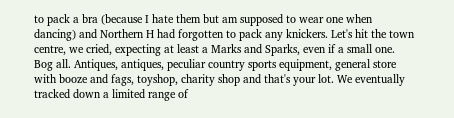to pack a bra (because I hate them but am supposed to wear one when dancing) and Northern H had forgotten to pack any knickers. Let's hit the town centre, we cried, expecting at least a Marks and Sparks, even if a small one.
Bog all. Antiques, antiques, peculiar country sports equipment, general store with booze and fags, toyshop, charity shop and that's your lot. We eventually tracked down a limited range of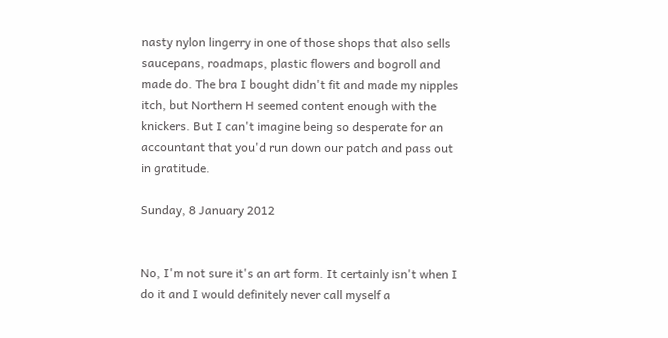nasty nylon lingerry in one of those shops that also sells saucepans, roadmaps, plastic flowers and bogroll and made do. The bra I bought didn't fit and made my nipples itch, but Northern H seemed content enough with the knickers. But I can't imagine being so desperate for an accountant that you'd run down our patch and pass out in gratitude.

Sunday, 8 January 2012


No, I'm not sure it's an art form. It certainly isn't when I do it and I would definitely never call myself a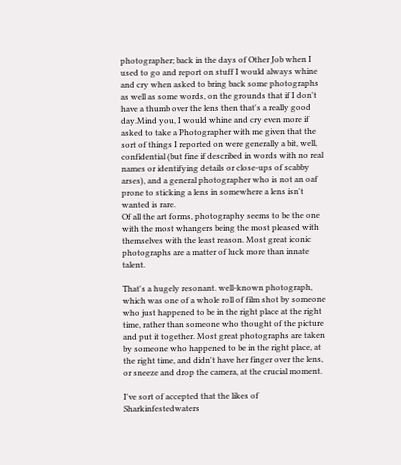photographer; back in the days of Other Job when I used to go and report on stuff I would always whine and cry when asked to bring back some photographs as well as some words, on the grounds that if I don't have a thumb over the lens then that's a really good day.Mind you, I would whine and cry even more if asked to take a Photographer with me given that the sort of things I reported on were generally a bit, well, confidential (but fine if described in words with no real names or identifying details or close-ups of scabby arses), and a general photographer who is not an oaf prone to sticking a lens in somewhere a lens isn't wanted is rare.
Of all the art forms, photography seems to be the one with the most whangers being the most pleased with themselves with the least reason. Most great iconic photographs are a matter of luck more than innate talent.

That's a hugely resonant. well-known photograph, which was one of a whole roll of film shot by someone who just happened to be in the right place at the right time, rather than someone who thought of the picture and put it together. Most great photographs are taken by someone who happened to be in the right place, at the right time, and didn't have her finger over the lens, or sneeze and drop the camera, at the crucial moment.

I've sort of accepted that the likes of Sharkinfestedwaters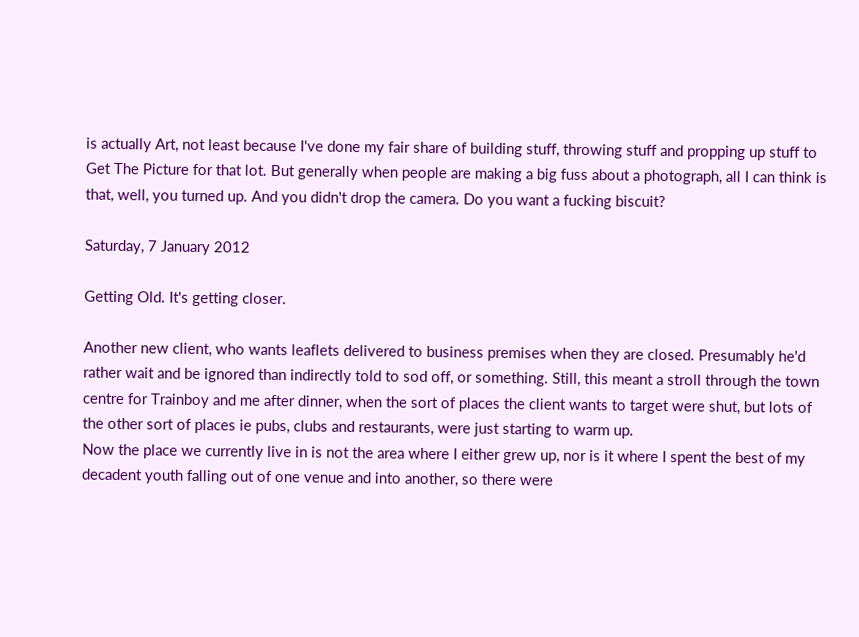is actually Art, not least because I've done my fair share of building stuff, throwing stuff and propping up stuff to Get The Picture for that lot. But generally when people are making a big fuss about a photograph, all I can think is that, well, you turned up. And you didn't drop the camera. Do you want a fucking biscuit?

Saturday, 7 January 2012

Getting Old. It's getting closer.

Another new client, who wants leaflets delivered to business premises when they are closed. Presumably he'd rather wait and be ignored than indirectly told to sod off, or something. Still, this meant a stroll through the town centre for Trainboy and me after dinner, when the sort of places the client wants to target were shut, but lots of the other sort of places ie pubs, clubs and restaurants, were just starting to warm up.
Now the place we currently live in is not the area where I either grew up, nor is it where I spent the best of my decadent youth falling out of one venue and into another, so there were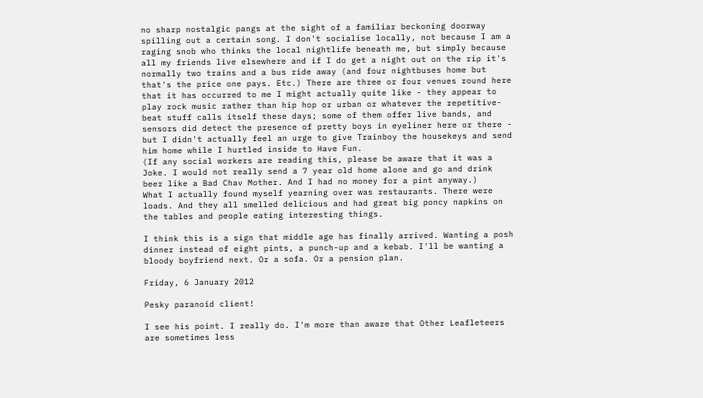no sharp nostalgic pangs at the sight of a familiar beckoning doorway spilling out a certain song. I don't socialise locally, not because I am a raging snob who thinks the local nightlife beneath me, but simply because all my friends live elsewhere and if I do get a night out on the rip it's normally two trains and a bus ride away (and four nightbuses home but that's the price one pays. Etc.) There are three or four venues round here that it has occurred to me I might actually quite like - they appear to play rock music rather than hip hop or urban or whatever the repetitive-beat stuff calls itself these days; some of them offer live bands, and sensors did detect the presence of pretty boys in eyeliner here or there - but I didn't actually feel an urge to give Trainboy the housekeys and send him home while I hurtled inside to Have Fun.
(If any social workers are reading this, please be aware that it was a Joke. I would not really send a 7 year old home alone and go and drink beer like a Bad Chav Mother. And I had no money for a pint anyway.)
What I actually found myself yearning over was restaurants. There were loads. And they all smelled delicious and had great big poncy napkins on the tables and people eating interesting things.

I think this is a sign that middle age has finally arrived. Wanting a posh dinner instead of eight pints, a punch-up and a kebab. I'll be wanting a bloody boyfriend next. Or a sofa. Or a pension plan.

Friday, 6 January 2012

Pesky paranoid client!

I see his point. I really do. I'm more than aware that Other Leafleteers are sometimes less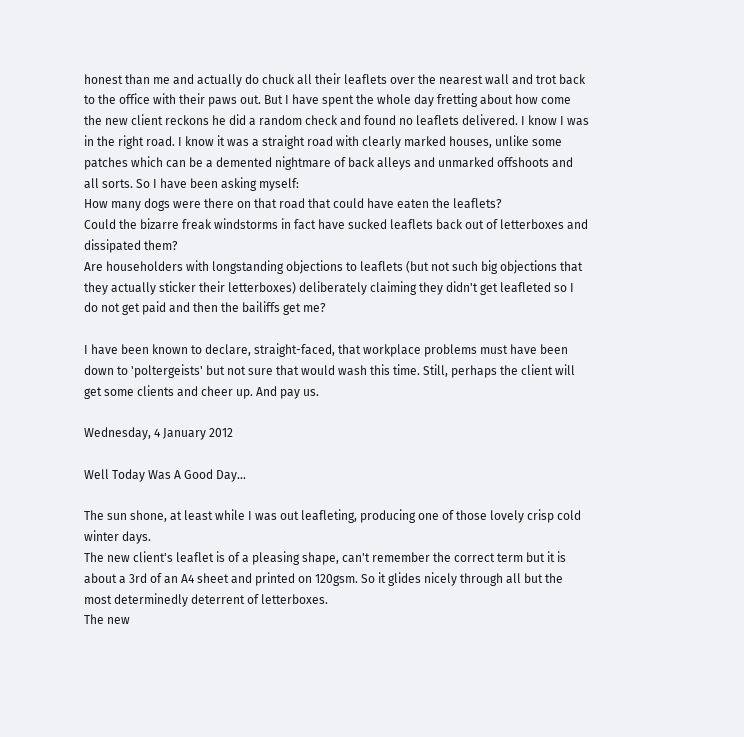honest than me and actually do chuck all their leaflets over the nearest wall and trot back to the office with their paws out. But I have spent the whole day fretting about how come the new client reckons he did a random check and found no leaflets delivered. I know I was in the right road. I know it was a straight road with clearly marked houses, unlike some patches which can be a demented nightmare of back alleys and unmarked offshoots and all sorts. So I have been asking myself:
How many dogs were there on that road that could have eaten the leaflets?
Could the bizarre freak windstorms in fact have sucked leaflets back out of letterboxes and dissipated them?
Are householders with longstanding objections to leaflets (but not such big objections that they actually sticker their letterboxes) deliberately claiming they didn't get leafleted so I do not get paid and then the bailiffs get me?

I have been known to declare, straight-faced, that workplace problems must have been down to 'poltergeists' but not sure that would wash this time. Still, perhaps the client will get some clients and cheer up. And pay us.

Wednesday, 4 January 2012

Well Today Was A Good Day...

The sun shone, at least while I was out leafleting, producing one of those lovely crisp cold winter days.
The new client's leaflet is of a pleasing shape, can't remember the correct term but it is about a 3rd of an A4 sheet and printed on 120gsm. So it glides nicely through all but the most determinedly deterrent of letterboxes.
The new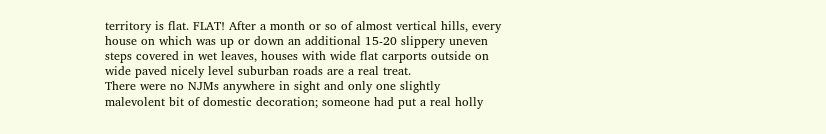territory is flat. FLAT! After a month or so of almost vertical hills, every house on which was up or down an additional 15-20 slippery uneven steps covered in wet leaves, houses with wide flat carports outside on wide paved nicely level suburban roads are a real treat.
There were no NJMs anywhere in sight and only one slightly malevolent bit of domestic decoration; someone had put a real holly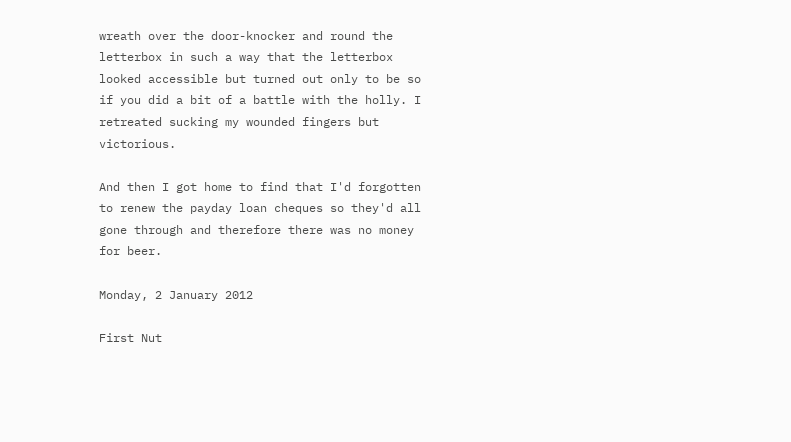wreath over the door-knocker and round the letterbox in such a way that the letterbox looked accessible but turned out only to be so if you did a bit of a battle with the holly. I retreated sucking my wounded fingers but victorious.

And then I got home to find that I'd forgotten to renew the payday loan cheques so they'd all gone through and therefore there was no money for beer.

Monday, 2 January 2012

First Nut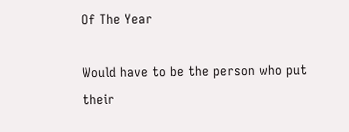Of The Year

Would have to be the person who put their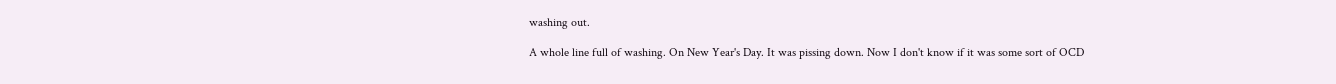washing out.

A whole line full of washing. On New Year's Day. It was pissing down. Now I don't know if it was some sort of OCD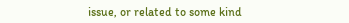issue, or related to some kind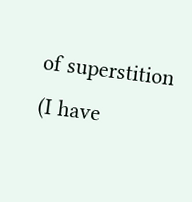of superstition (I have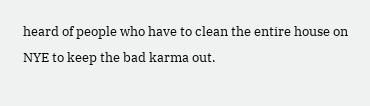heard of people who have to clean the entire house on NYE to keep the bad karma out.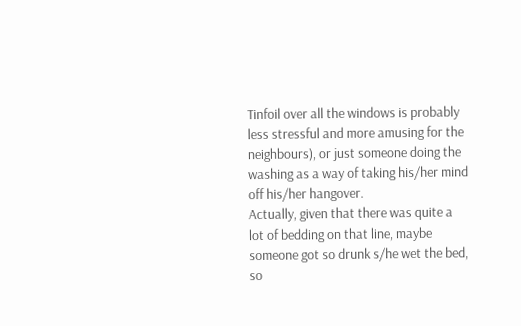Tinfoil over all the windows is probably less stressful and more amusing for the neighbours), or just someone doing the washing as a way of taking his/her mind off his/her hangover.
Actually, given that there was quite a lot of bedding on that line, maybe someone got so drunk s/he wet the bed, so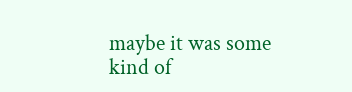maybe it was some kind of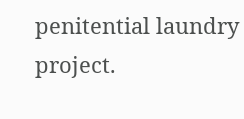penitential laundry project.